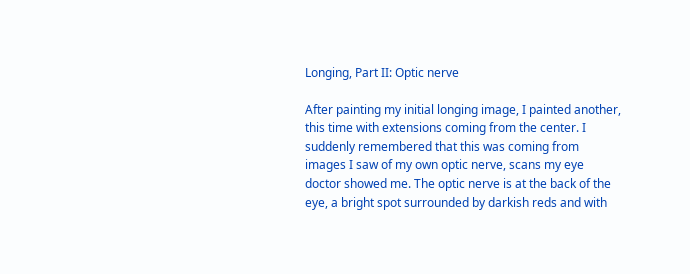Longing, Part II: Optic nerve

After painting my initial longing image, I painted another, this time with extensions coming from the center. I suddenly remembered that this was coming from images I saw of my own optic nerve, scans my eye doctor showed me. The optic nerve is at the back of the eye, a bright spot surrounded by darkish reds and with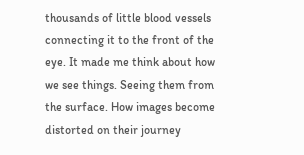thousands of little blood vessels connecting it to the front of the eye. It made me think about how we see things. Seeing them from the surface. How images become distorted on their journey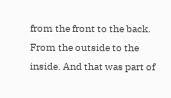from the front to the back. From the outside to the inside. And that was part of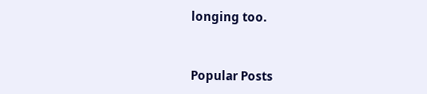longing too.


Popular Posts